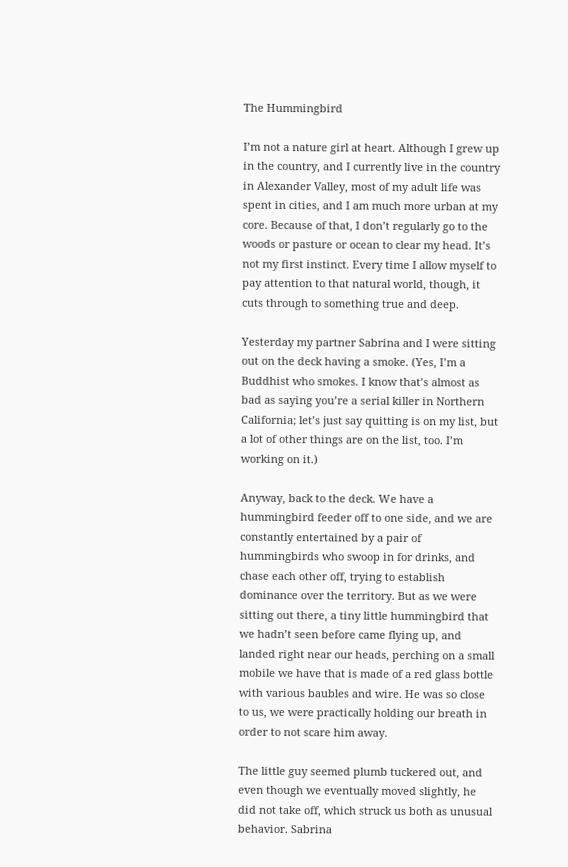The Hummingbird

I’m not a nature girl at heart. Although I grew up in the country, and I currently live in the country in Alexander Valley, most of my adult life was spent in cities, and I am much more urban at my core. Because of that, I don’t regularly go to the woods or pasture or ocean to clear my head. It’s not my first instinct. Every time I allow myself to pay attention to that natural world, though, it cuts through to something true and deep.

Yesterday my partner Sabrina and I were sitting out on the deck having a smoke. (Yes, I’m a Buddhist who smokes. I know that’s almost as bad as saying you’re a serial killer in Northern California; let’s just say quitting is on my list, but a lot of other things are on the list, too. I’m working on it.)

Anyway, back to the deck. We have a hummingbird feeder off to one side, and we are constantly entertained by a pair of hummingbirds who swoop in for drinks, and chase each other off, trying to establish dominance over the territory. But as we were sitting out there, a tiny little hummingbird that we hadn’t seen before came flying up, and landed right near our heads, perching on a small mobile we have that is made of a red glass bottle with various baubles and wire. He was so close to us, we were practically holding our breath in order to not scare him away.

The little guy seemed plumb tuckered out, and even though we eventually moved slightly, he did not take off, which struck us both as unusual behavior. Sabrina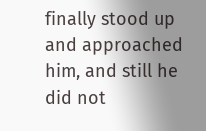finally stood up and approached him, and still he did not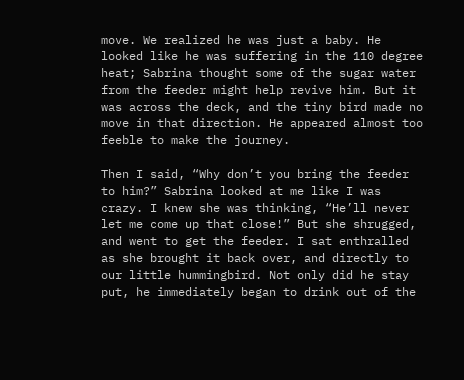move. We realized he was just a baby. He looked like he was suffering in the 110 degree heat; Sabrina thought some of the sugar water from the feeder might help revive him. But it was across the deck, and the tiny bird made no move in that direction. He appeared almost too feeble to make the journey.

Then I said, “Why don’t you bring the feeder to him?” Sabrina looked at me like I was crazy. I knew she was thinking, “He’ll never let me come up that close!” But she shrugged, and went to get the feeder. I sat enthralled as she brought it back over, and directly to our little hummingbird. Not only did he stay put, he immediately began to drink out of the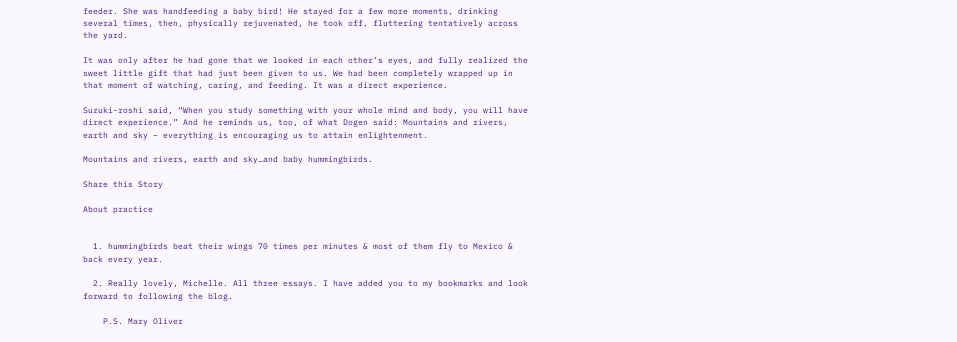feeder. She was handfeeding a baby bird! He stayed for a few more moments, drinking several times, then, physically rejuvenated, he took off, fluttering tentatively across the yard.

It was only after he had gone that we looked in each other’s eyes, and fully realized the sweet little gift that had just been given to us. We had been completely wrapped up in that moment of watching, caring, and feeding. It was a direct experience.

Suzuki-roshi said, “When you study something with your whole mind and body, you will have direct experience.” And he reminds us, too, of what Dogen said: Mountains and rivers, earth and sky – everything is encouraging us to attain enlightenment.

Mountains and rivers, earth and sky…and baby hummingbirds.

Share this Story

About practice


  1. hummingbirds beat their wings 70 times per minutes & most of them fly to Mexico & back every year.

  2. Really lovely, Michelle. All three essays. I have added you to my bookmarks and look forward to following the blog.

    P.S. Mary Oliver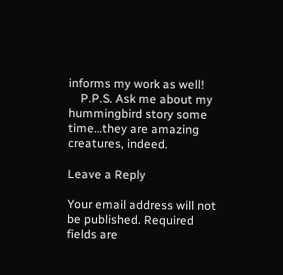informs my work as well!
    P.P.S. Ask me about my hummingbird story some time…they are amazing creatures, indeed.

Leave a Reply

Your email address will not be published. Required fields are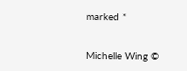marked *


Michelle Wing ©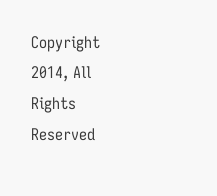Copyright 2014, All Rights Reserved